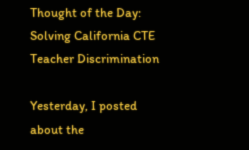Thought of the Day: Solving California CTE Teacher Discrimination

Yesterday, I posted about the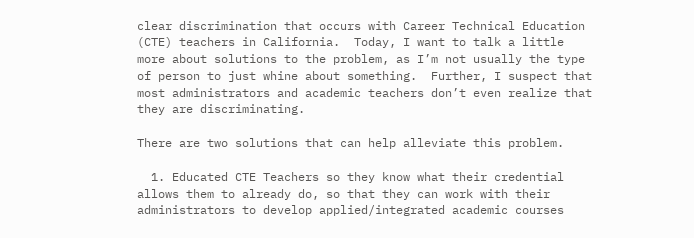clear discrimination that occurs with Career Technical Education (CTE) teachers in California.  Today, I want to talk a little more about solutions to the problem, as I’m not usually the type of person to just whine about something.  Further, I suspect that most administrators and academic teachers don’t even realize that they are discriminating.

There are two solutions that can help alleviate this problem.

  1. Educated CTE Teachers so they know what their credential allows them to already do, so that they can work with their administrators to develop applied/integrated academic courses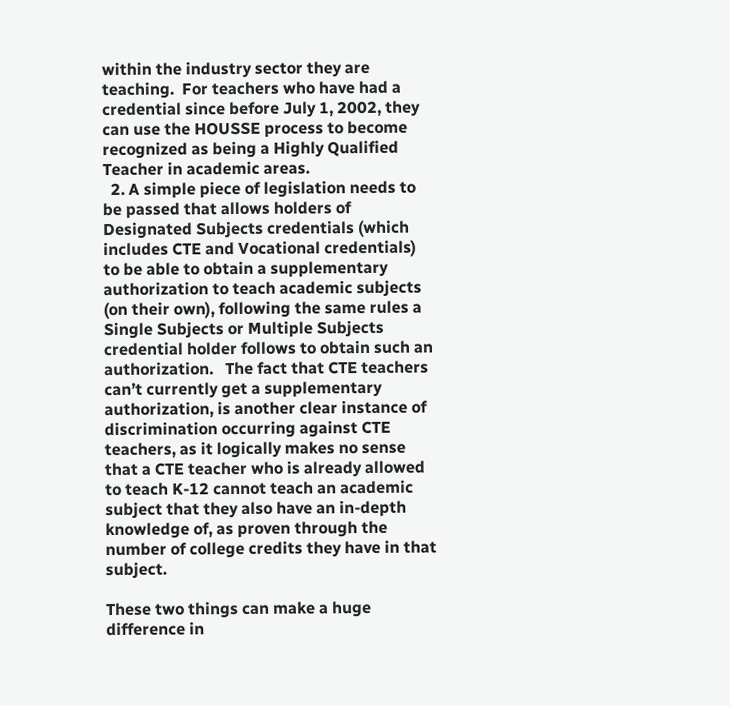within the industry sector they are teaching.  For teachers who have had a credential since before July 1, 2002, they can use the HOUSSE process to become recognized as being a Highly Qualified Teacher in academic areas.
  2. A simple piece of legislation needs to be passed that allows holders of Designated Subjects credentials (which includes CTE and Vocational credentials) to be able to obtain a supplementary authorization to teach academic subjects (on their own), following the same rules a Single Subjects or Multiple Subjects credential holder follows to obtain such an authorization.   The fact that CTE teachers can’t currently get a supplementary authorization, is another clear instance of discrimination occurring against CTE teachers, as it logically makes no sense that a CTE teacher who is already allowed to teach K-12 cannot teach an academic subject that they also have an in-depth knowledge of, as proven through the number of college credits they have in that subject.

These two things can make a huge difference in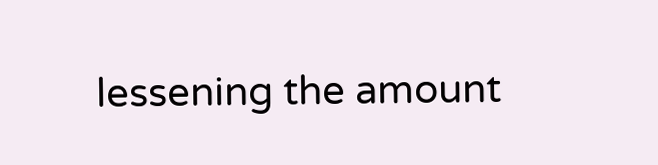lessening the amount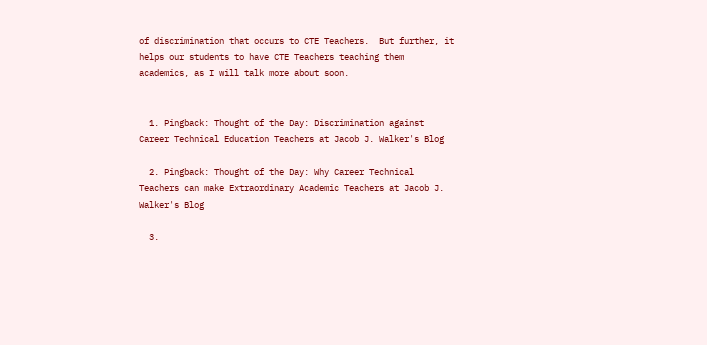of discrimination that occurs to CTE Teachers.  But further, it helps our students to have CTE Teachers teaching them academics, as I will talk more about soon.


  1. Pingback: Thought of the Day: Discrimination against Career Technical Education Teachers at Jacob J. Walker's Blog

  2. Pingback: Thought of the Day: Why Career Technical Teachers can make Extraordinary Academic Teachers at Jacob J. Walker's Blog

  3.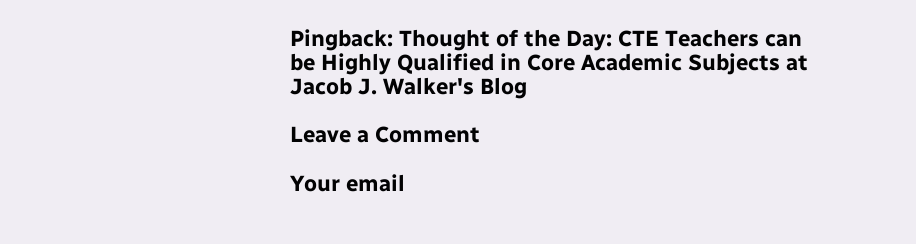Pingback: Thought of the Day: CTE Teachers can be Highly Qualified in Core Academic Subjects at Jacob J. Walker's Blog

Leave a Comment

Your email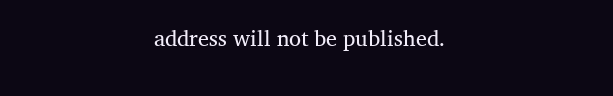address will not be published.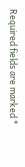Required fields are marked *